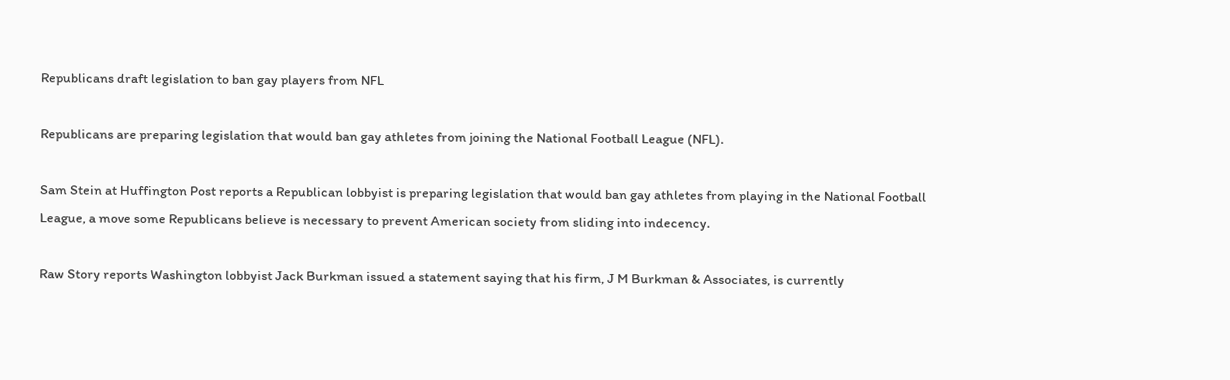Republicans draft legislation to ban gay players from NFL

Republicans are preparing legislation that would ban gay athletes from joining the National Football League (NFL).

Sam Stein at Huffington Post reports a Republican lobbyist is preparing legislation that would ban gay athletes from playing in the National Football League, a move some Republicans believe is necessary to prevent American society from sliding into indecency.

Raw Story reports Washington lobbyist Jack Burkman issued a statement saying that his firm, J M Burkman & Associates, is currently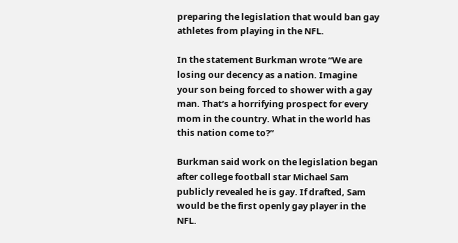preparing the legislation that would ban gay athletes from playing in the NFL.

In the statement Burkman wrote “We are losing our decency as a nation. Imagine your son being forced to shower with a gay man. That’s a horrifying prospect for every mom in the country. What in the world has this nation come to?”

Burkman said work on the legislation began after college football star Michael Sam publicly revealed he is gay. If drafted, Sam would be the first openly gay player in the NFL.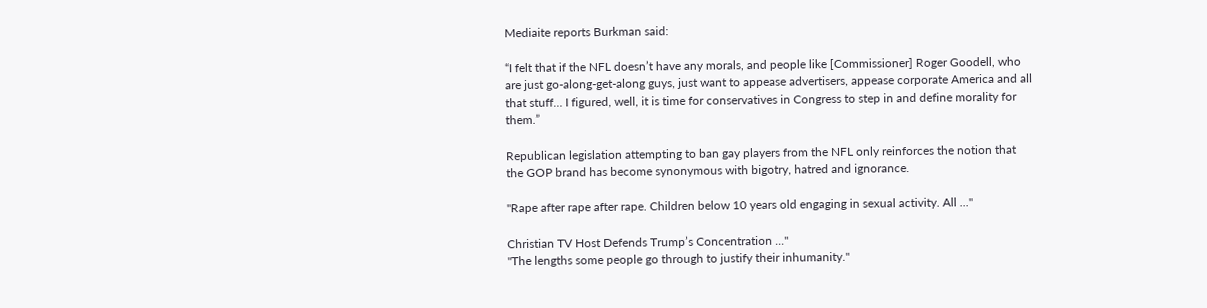Mediaite reports Burkman said:

“I felt that if the NFL doesn’t have any morals, and people like [Commissioner] Roger Goodell, who are just go-along-get-along guys, just want to appease advertisers, appease corporate America and all that stuff… I figured, well, it is time for conservatives in Congress to step in and define morality for them.”

Republican legislation attempting to ban gay players from the NFL only reinforces the notion that the GOP brand has become synonymous with bigotry, hatred and ignorance.

"Rape after rape after rape. Children below 10 years old engaging in sexual activity. All ..."

Christian TV Host Defends Trump’s Concentration ..."
"The lengths some people go through to justify their inhumanity."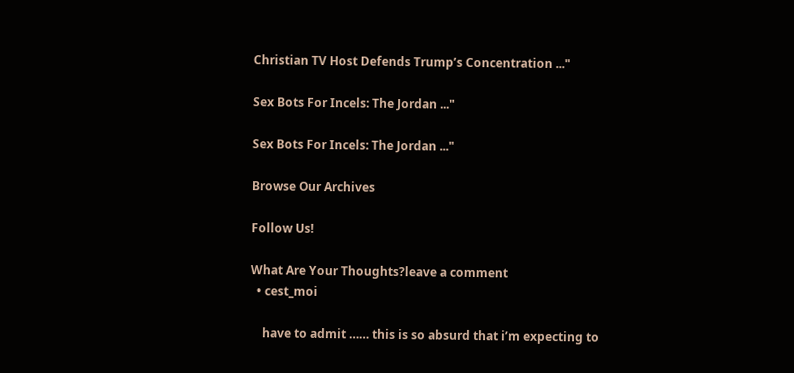Christian TV Host Defends Trump’s Concentration ..."

Sex Bots For Incels: The Jordan ..."

Sex Bots For Incels: The Jordan ..."

Browse Our Archives

Follow Us!

What Are Your Thoughts?leave a comment
  • cest_moi

    have to admit …… this is so absurd that i’m expecting to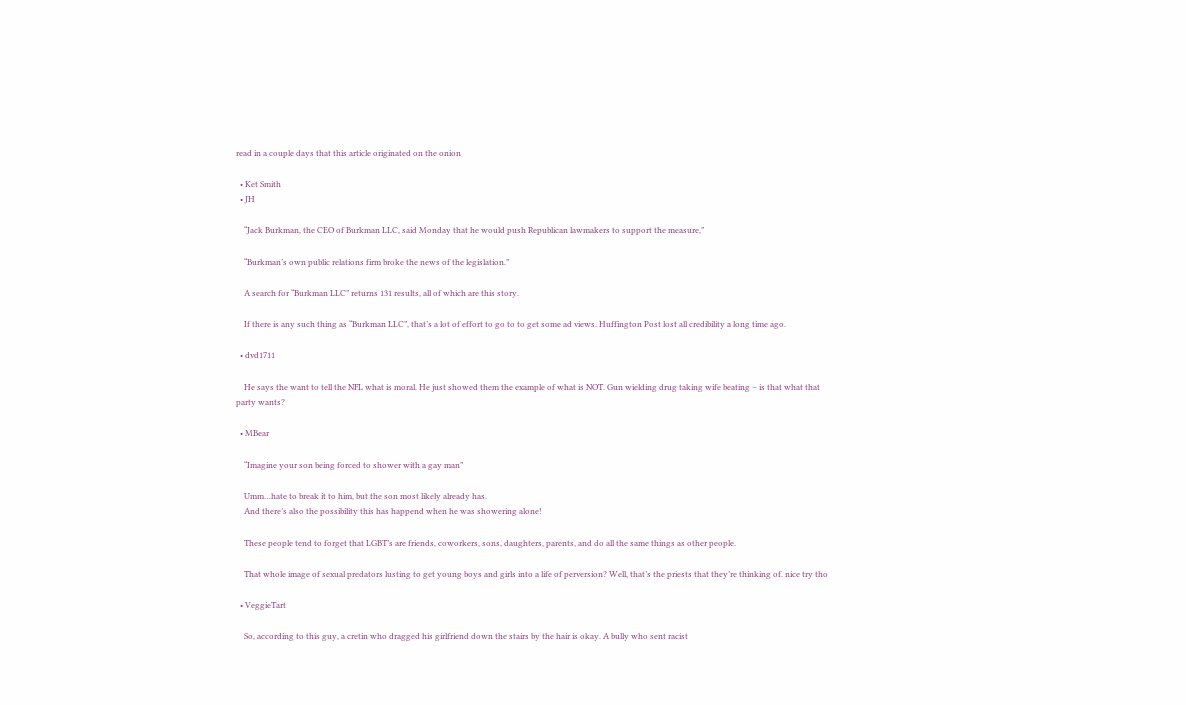read in a couple days that this article originated on the onion

  • Ket Smith
  • JH

    “Jack Burkman, the CEO of Burkman LLC, said Monday that he would push Republican lawmakers to support the measure,”

    “Burkman’s own public relations firm broke the news of the legislation.”

    A search for “Burkman LLC” returns 131 results, all of which are this story.

    If there is any such thing as “Burkman LLC”, that’s a lot of effort to go to to get some ad views. Huffington Post lost all credibility a long time ago.

  • dvd1711

    He says the want to tell the NFL what is moral. He just showed them the example of what is NOT. Gun wielding drug taking wife beating – is that what that party wants?

  • MBear

    “Imagine your son being forced to shower with a gay man”

    Umm…hate to break it to him, but the son most likely already has.
    And there’s also the possibility this has happend when he was showering alone!

    These people tend to forget that LGBT’s are friends, coworkers, sons, daughters, parents, and do all the same things as other people.

    That whole image of sexual predators lusting to get young boys and girls into a life of perversion? Well, that’s the priests that they’re thinking of. nice try tho

  • VeggieTart

    So, according to this guy, a cretin who dragged his girlfriend down the stairs by the hair is okay. A bully who sent racist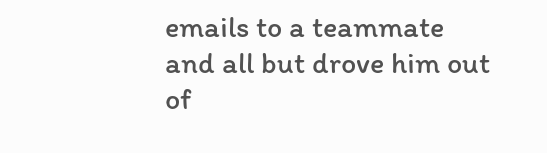emails to a teammate and all but drove him out of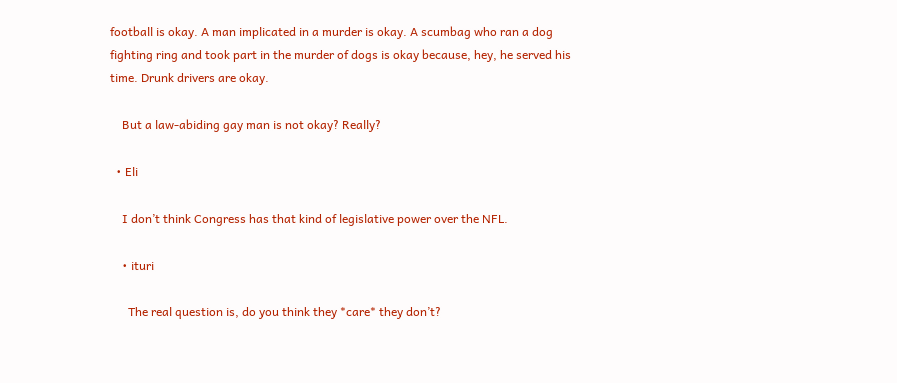football is okay. A man implicated in a murder is okay. A scumbag who ran a dog fighting ring and took part in the murder of dogs is okay because, hey, he served his time. Drunk drivers are okay.

    But a law-abiding gay man is not okay? Really?

  • Eli

    I don’t think Congress has that kind of legislative power over the NFL.

    • ituri

      The real question is, do you think they *care* they don’t?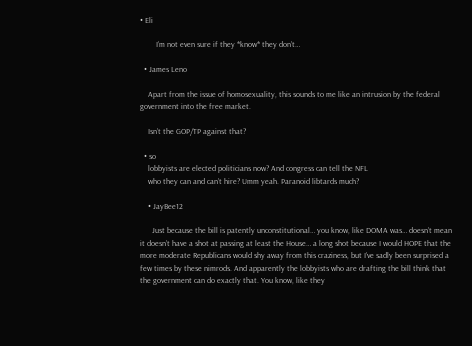• Eli

        I’m not even sure if they *know* they don’t…

  • James Leno

    Apart from the issue of homosexuality, this sounds to me like an intrusion by the federal government into the free market.

    Isn’t the GOP/TP against that?

  • so
    lobbyists are elected politicians now? And congress can tell the NFL
    who they can and can’t hire? Umm yeah. Paranoid libtards much?

    • JayBee12

      Just because the bill is patently unconstitutional… you know, like DOMA was… doesn’t mean it doesn’t have a shot at passing at least the House… a long shot because I would HOPE that the more moderate Republicans would shy away from this craziness, but I’ve sadly been surprised a few times by these nimrods. And apparently the lobbyists who are drafting the bill think that the government can do exactly that. You know, like they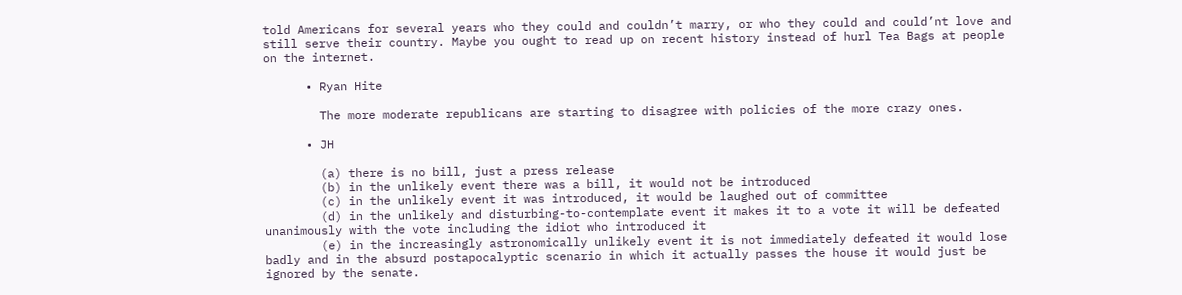told Americans for several years who they could and couldn’t marry, or who they could and could’nt love and still serve their country. Maybe you ought to read up on recent history instead of hurl Tea Bags at people on the internet.

      • Ryan Hite

        The more moderate republicans are starting to disagree with policies of the more crazy ones.

      • JH

        (a) there is no bill, just a press release
        (b) in the unlikely event there was a bill, it would not be introduced
        (c) in the unlikely event it was introduced, it would be laughed out of committee
        (d) in the unlikely and disturbing-to-contemplate event it makes it to a vote it will be defeated unanimously with the vote including the idiot who introduced it
        (e) in the increasingly astronomically unlikely event it is not immediately defeated it would lose badly and in the absurd postapocalyptic scenario in which it actually passes the house it would just be ignored by the senate.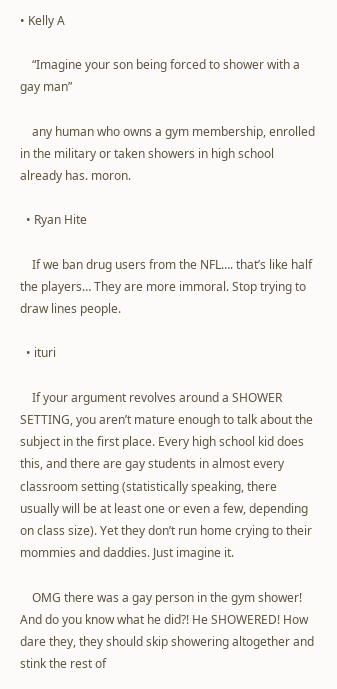• Kelly A

    “Imagine your son being forced to shower with a gay man”

    any human who owns a gym membership, enrolled in the military or taken showers in high school already has. moron.

  • Ryan Hite

    If we ban drug users from the NFL…. that’s like half the players… They are more immoral. Stop trying to draw lines people.

  • ituri

    If your argument revolves around a SHOWER SETTING, you aren’t mature enough to talk about the subject in the first place. Every high school kid does this, and there are gay students in almost every classroom setting (statistically speaking, there usually will be at least one or even a few, depending on class size). Yet they don’t run home crying to their mommies and daddies. Just imagine it.

    OMG there was a gay person in the gym shower! And do you know what he did?! He SHOWERED! How dare they, they should skip showering altogether and stink the rest of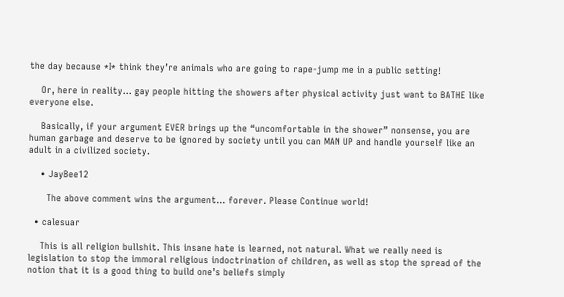the day because *I* think they’re animals who are going to rape-jump me in a public setting!

    Or, here in reality… gay people hitting the showers after physical activity just want to BATHE like everyone else.

    Basically, if your argument EVER brings up the “uncomfortable in the shower” nonsense, you are human garbage and deserve to be ignored by society until you can MAN UP and handle yourself like an adult in a civilized society.

    • JayBee12

      The above comment wins the argument… forever. Please Continue world!

  • calesuar

    This is all religion bullshit. This insane hate is learned, not natural. What we really need is legislation to stop the immoral religious indoctrination of children, as well as stop the spread of the notion that it is a good thing to build one’s beliefs simply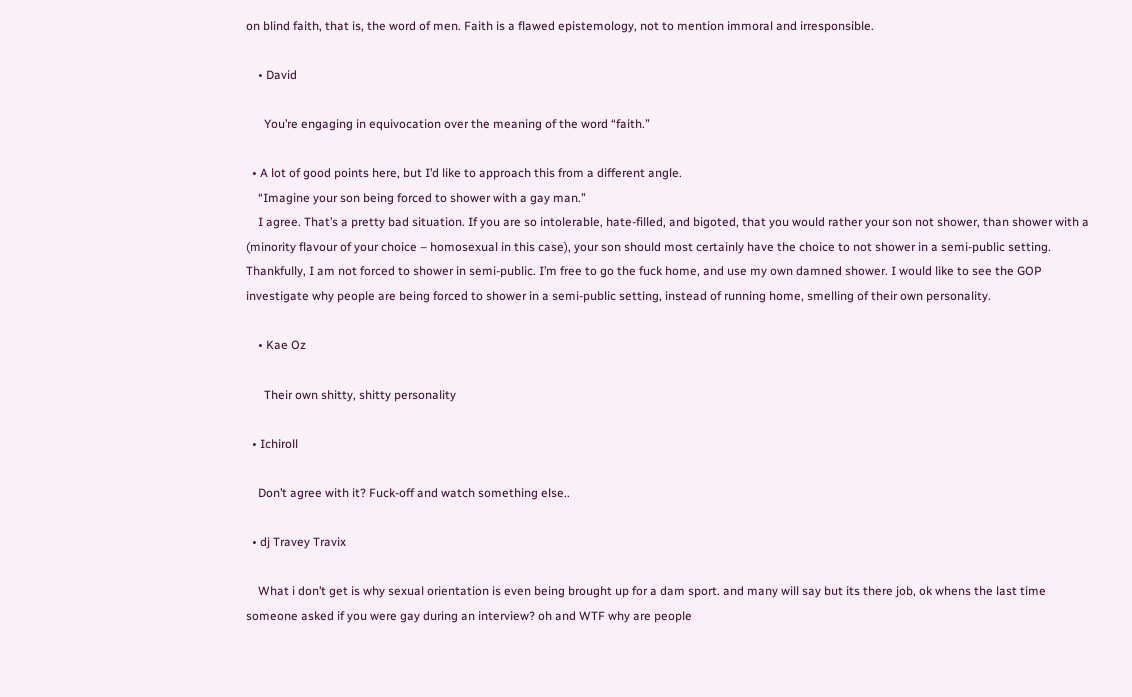on blind faith, that is, the word of men. Faith is a flawed epistemology, not to mention immoral and irresponsible.

    • David

      You’re engaging in equivocation over the meaning of the word “faith.”

  • A lot of good points here, but I’d like to approach this from a different angle.
    “Imagine your son being forced to shower with a gay man.”
    I agree. That’s a pretty bad situation. If you are so intolerable, hate-filled, and bigoted, that you would rather your son not shower, than shower with a (minority flavour of your choice – homosexual in this case), your son should most certainly have the choice to not shower in a semi-public setting. Thankfully, I am not forced to shower in semi-public. I’m free to go the fuck home, and use my own damned shower. I would like to see the GOP investigate why people are being forced to shower in a semi-public setting, instead of running home, smelling of their own personality.

    • Kae Oz

      Their own shitty, shitty personality

  • Ichiroll

    Don’t agree with it? Fuck-off and watch something else..

  • dj Travey Travix

    What i don’t get is why sexual orientation is even being brought up for a dam sport. and many will say but its there job, ok whens the last time someone asked if you were gay during an interview? oh and WTF why are people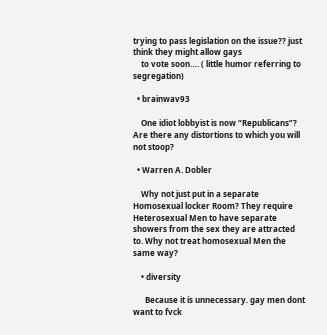trying to pass legislation on the issue?? just think they might allow gays
    to vote soon…. ( little humor referring to segregation)

  • brainwav93

    One idiot lobbyist is now “Republicans”? Are there any distortions to which you will not stoop?

  • Warren A. Dobler

    Why not just put in a separate Homosexual locker Room? They require Heterosexual Men to have separate showers from the sex they are attracted to. Why not treat homosexual Men the same way?

    • diversity

      Because it is unnecessary. gay men dont want to fvck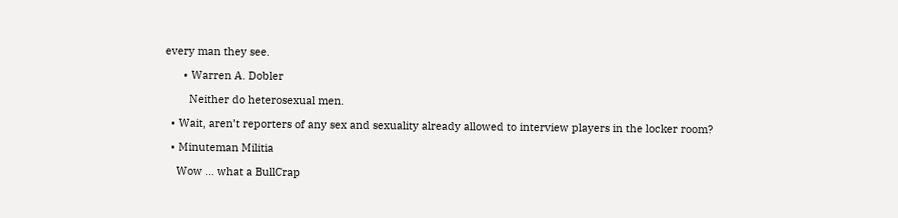every man they see.

      • Warren A. Dobler

        Neither do heterosexual men.

  • Wait, aren’t reporters of any sex and sexuality already allowed to interview players in the locker room?

  • Minuteman Militia

    Wow … what a BullCrap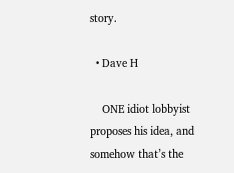story.

  • Dave H

    ONE idiot lobbyist proposes his idea, and somehow that’s the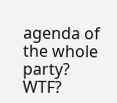agenda of the whole party? WTF?